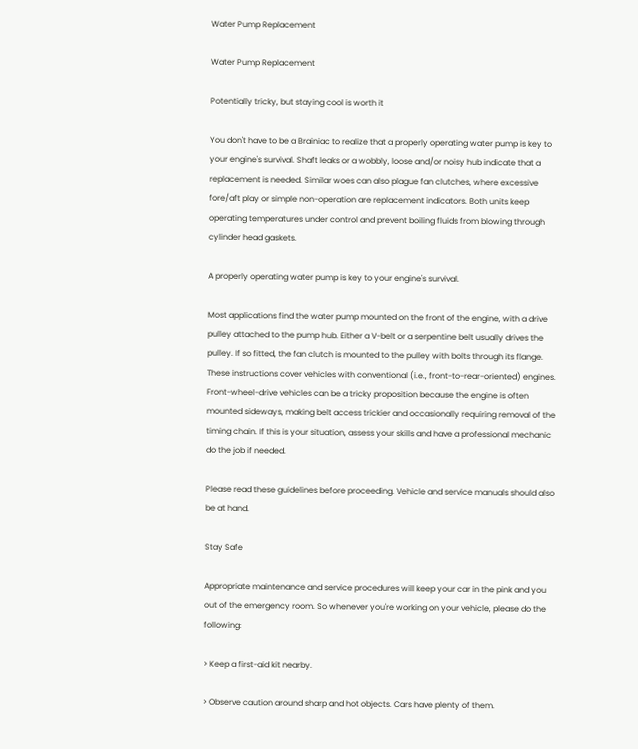Water Pump Replacement

Water Pump Replacement

Potentially tricky, but staying cool is worth it

You don't have to be a Brainiac to realize that a properly operating water pump is key to your engine's survival. Shaft leaks or a wobbly, loose and/or noisy hub indicate that a replacement is needed. Similar woes can also plague fan clutches, where excessive fore/aft play or simple non-operation are replacement indicators. Both units keep operating temperatures under control and prevent boiling fluids from blowing through cylinder head gaskets.

A properly operating water pump is key to your engine's survival.

Most applications find the water pump mounted on the front of the engine, with a drive pulley attached to the pump hub. Either a V-belt or a serpentine belt usually drives the pulley. If so fitted, the fan clutch is mounted to the pulley with bolts through its flange. These instructions cover vehicles with conventional (i.e., front-to-rear-oriented) engines. Front-wheel-drive vehicles can be a tricky proposition because the engine is often mounted sideways, making belt access trickier and occasionally requiring removal of the timing chain. If this is your situation, assess your skills and have a professional mechanic do the job if needed.

Please read these guidelines before proceeding. Vehicle and service manuals should also be at hand.

Stay Safe

Appropriate maintenance and service procedures will keep your car in the pink and you out of the emergency room. So whenever you're working on your vehicle, please do the following:

> Keep a first-aid kit nearby.

> Observe caution around sharp and hot objects. Cars have plenty of them.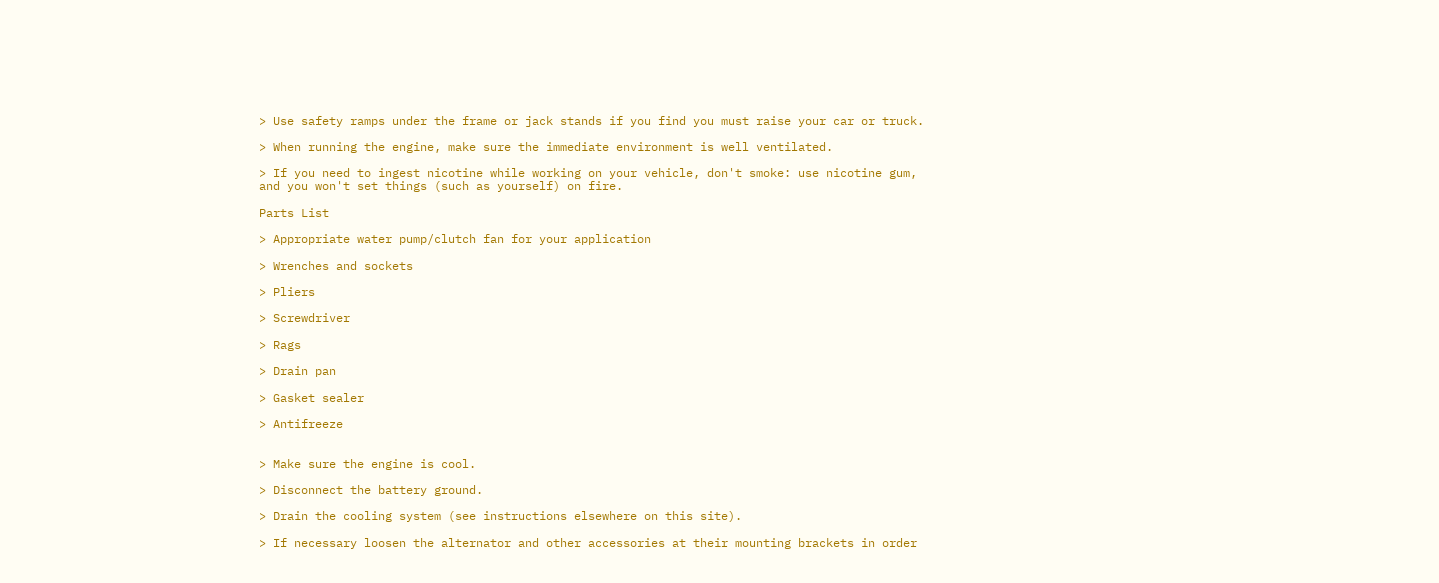> Use safety ramps under the frame or jack stands if you find you must raise your car or truck.

> When running the engine, make sure the immediate environment is well ventilated.

> If you need to ingest nicotine while working on your vehicle, don't smoke: use nicotine gum, and you won't set things (such as yourself) on fire.

Parts List

> Appropriate water pump/clutch fan for your application

> Wrenches and sockets

> Pliers

> Screwdriver

> Rags

> Drain pan

> Gasket sealer

> Antifreeze


> Make sure the engine is cool.

> Disconnect the battery ground.

> Drain the cooling system (see instructions elsewhere on this site).

> If necessary loosen the alternator and other accessories at their mounting brackets in order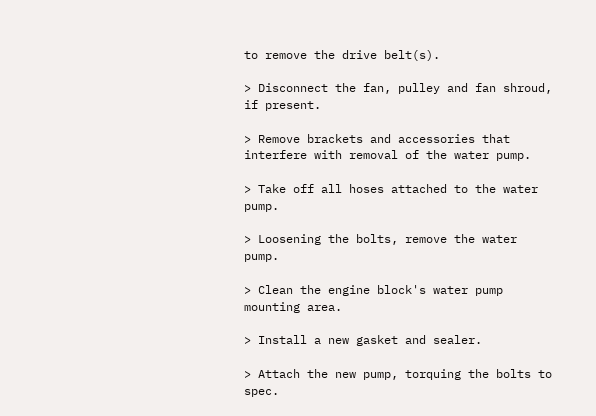to remove the drive belt(s).

> Disconnect the fan, pulley and fan shroud, if present.

> Remove brackets and accessories that interfere with removal of the water pump.

> Take off all hoses attached to the water pump.

> Loosening the bolts, remove the water pump.

> Clean the engine block's water pump mounting area.

> Install a new gasket and sealer.

> Attach the new pump, torquing the bolts to spec.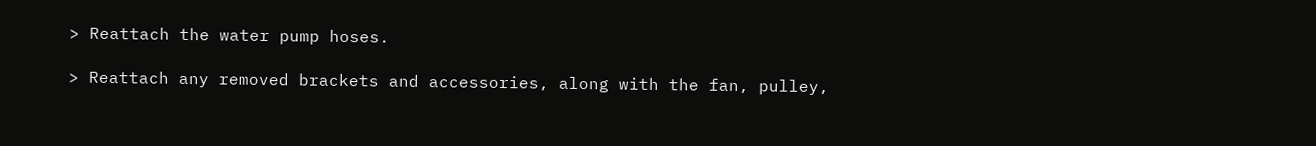> Reattach the water pump hoses.

> Reattach any removed brackets and accessories, along with the fan, pulley,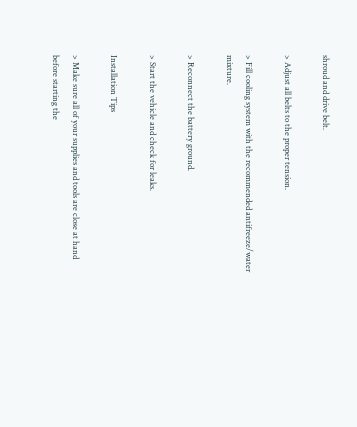shroud and drive belt.

> Adjust all belts to the proper tension.

> Fill cooling system with the recommended antifreeze/water mixture.

> Reconnect the battery ground.

> Start the vehicle and check for leaks.

Installation Tips

> Make sure all of your supplies and tools are close at hand before starting the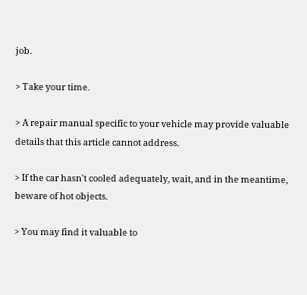job.

> Take your time.

> A repair manual specific to your vehicle may provide valuable details that this article cannot address.

> If the car hasn't cooled adequately, wait, and in the meantime, beware of hot objects.

> You may find it valuable to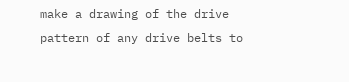make a drawing of the drive pattern of any drive belts to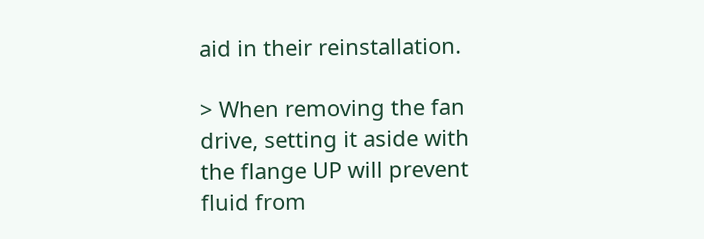aid in their reinstallation.

> When removing the fan drive, setting it aside with the flange UP will prevent fluid from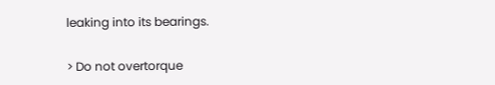leaking into its bearings.

> Do not overtorque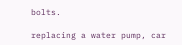bolts.

replacing a water pump, car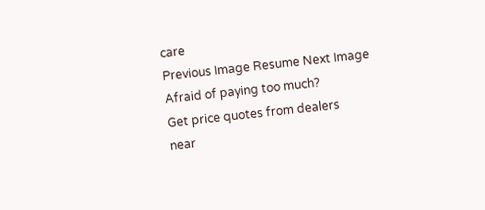care
Previous Image Resume Next Image
Afraid of paying too much?
Get price quotes from dealers
near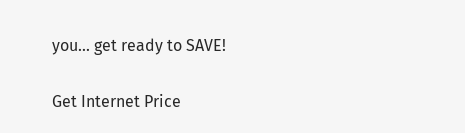you... get ready to SAVE!

Get Internet Price